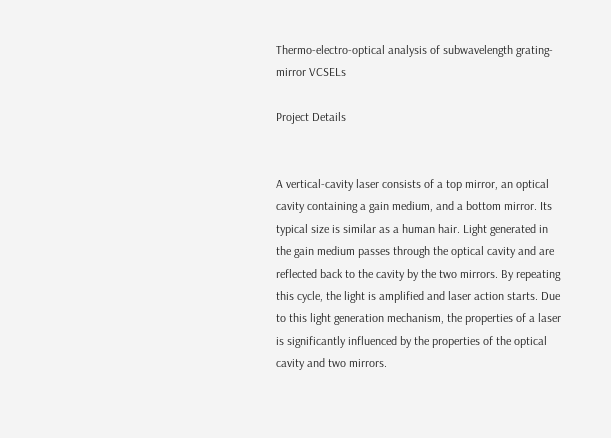Thermo-electro-optical analysis of subwavelength grating-mirror VCSELs

Project Details


A vertical-cavity laser consists of a top mirror, an optical cavity containing a gain medium, and a bottom mirror. Its typical size is similar as a human hair. Light generated in the gain medium passes through the optical cavity and are reflected back to the cavity by the two mirrors. By repeating this cycle, the light is amplified and laser action starts. Due to this light generation mechanism, the properties of a laser is significantly influenced by the properties of the optical cavity and two mirrors.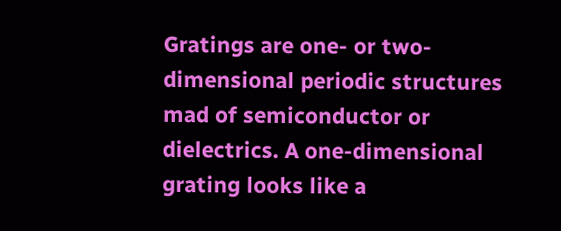Gratings are one- or two-dimensional periodic structures mad of semiconductor or dielectrics. A one-dimensional grating looks like a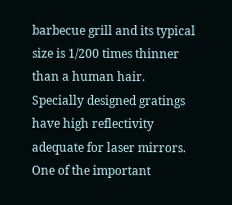barbecue grill and its typical size is 1/200 times thinner than a human hair. Specially designed gratings have high reflectivity adequate for laser mirrors. One of the important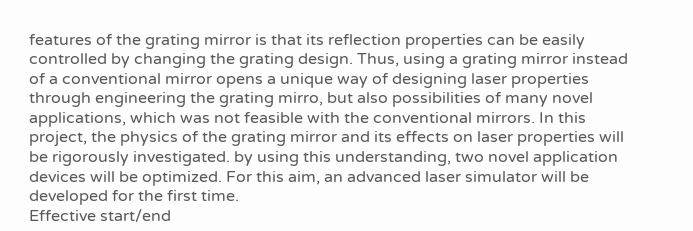features of the grating mirror is that its reflection properties can be easily controlled by changing the grating design. Thus, using a grating mirror instead of a conventional mirror opens a unique way of designing laser properties through engineering the grating mirro, but also possibilities of many novel applications, which was not feasible with the conventional mirrors. In this project, the physics of the grating mirror and its effects on laser properties will be rigorously investigated. by using this understanding, two novel application devices will be optimized. For this aim, an advanced laser simulator will be developed for the first time.
Effective start/end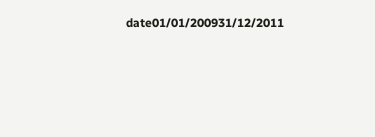date01/01/200931/12/2011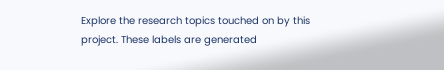Explore the research topics touched on by this project. These labels are generated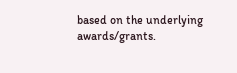based on the underlying awards/grants.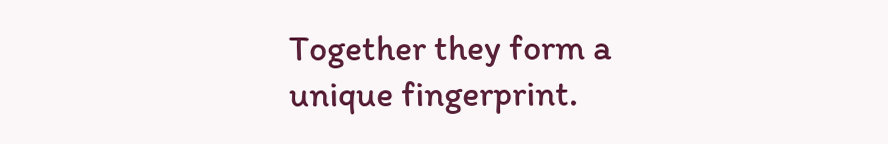Together they form a unique fingerprint.